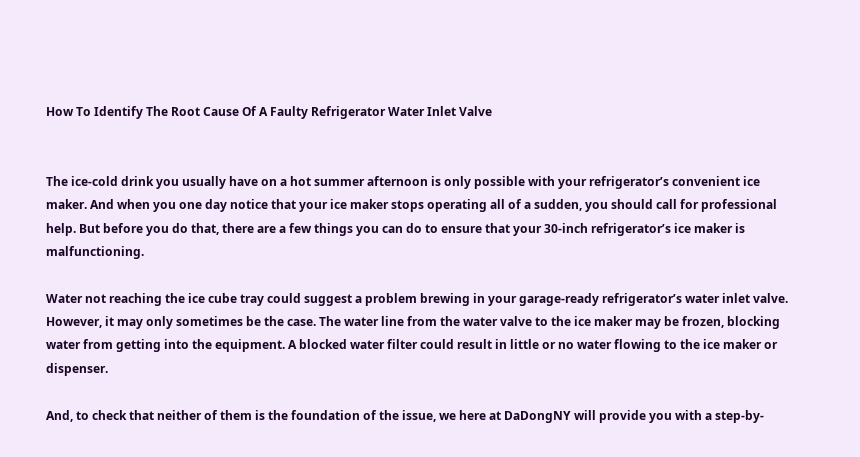How To Identify The Root Cause Of A Faulty Refrigerator Water Inlet Valve


The ice-cold drink you usually have on a hot summer afternoon is only possible with your refrigerator’s convenient ice maker. And when you one day notice that your ice maker stops operating all of a sudden, you should call for professional help. But before you do that, there are a few things you can do to ensure that your 30-inch refrigerator’s ice maker is malfunctioning.

Water not reaching the ice cube tray could suggest a problem brewing in your garage-ready refrigerator’s water inlet valve. However, it may only sometimes be the case. The water line from the water valve to the ice maker may be frozen, blocking water from getting into the equipment. A blocked water filter could result in little or no water flowing to the ice maker or dispenser.

And, to check that neither of them is the foundation of the issue, we here at DaDongNY will provide you with a step-by-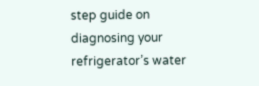step guide on diagnosing your refrigerator’s water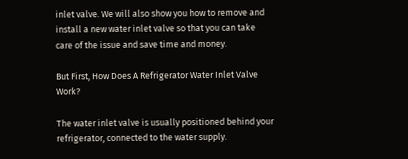inlet valve. We will also show you how to remove and install a new water inlet valve so that you can take care of the issue and save time and money.

But First, How Does A Refrigerator Water Inlet Valve Work?

The water inlet valve is usually positioned behind your refrigerator, connected to the water supply.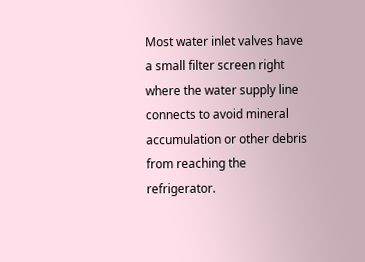Most water inlet valves have a small filter screen right where the water supply line connects to avoid mineral accumulation or other debris from reaching the refrigerator.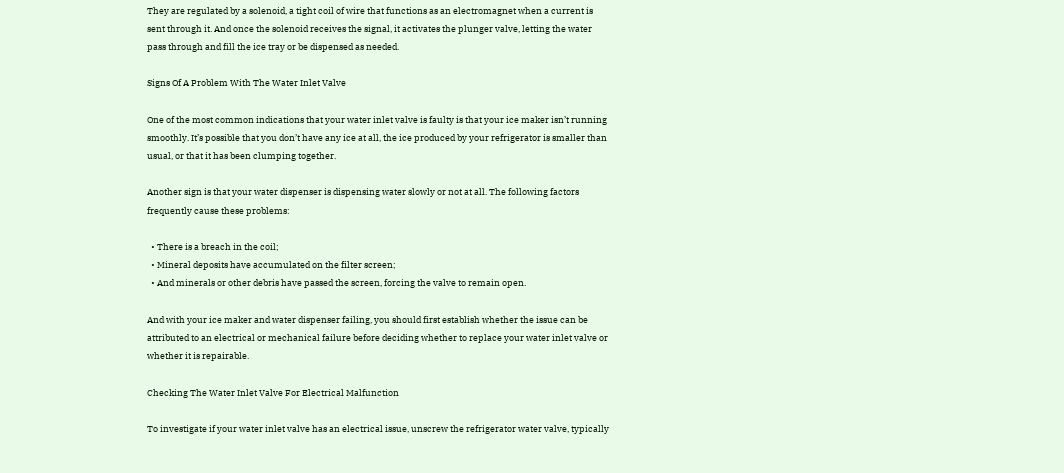They are regulated by a solenoid, a tight coil of wire that functions as an electromagnet when a current is sent through it. And once the solenoid receives the signal, it activates the plunger valve, letting the water pass through and fill the ice tray or be dispensed as needed.

Signs Of A Problem With The Water Inlet Valve

One of the most common indications that your water inlet valve is faulty is that your ice maker isn’t running smoothly. It’s possible that you don’t have any ice at all, the ice produced by your refrigerator is smaller than usual, or that it has been clumping together.

Another sign is that your water dispenser is dispensing water slowly or not at all. The following factors frequently cause these problems:

  • There is a breach in the coil;
  • Mineral deposits have accumulated on the filter screen;
  • And minerals or other debris have passed the screen, forcing the valve to remain open.

And with your ice maker and water dispenser failing, you should first establish whether the issue can be attributed to an electrical or mechanical failure before deciding whether to replace your water inlet valve or whether it is repairable.

Checking The Water Inlet Valve For Electrical Malfunction

To investigate if your water inlet valve has an electrical issue, unscrew the refrigerator water valve, typically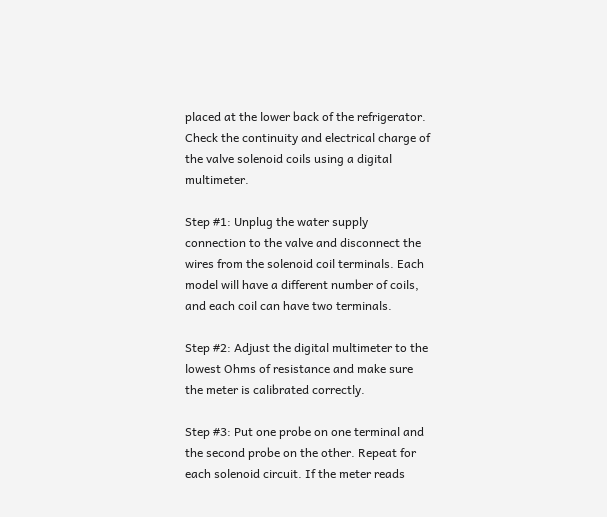placed at the lower back of the refrigerator. Check the continuity and electrical charge of the valve solenoid coils using a digital multimeter.

Step #1: Unplug the water supply connection to the valve and disconnect the wires from the solenoid coil terminals. Each model will have a different number of coils, and each coil can have two terminals.

Step #2: Adjust the digital multimeter to the lowest Ohms of resistance and make sure the meter is calibrated correctly.

Step #3: Put one probe on one terminal and the second probe on the other. Repeat for each solenoid circuit. If the meter reads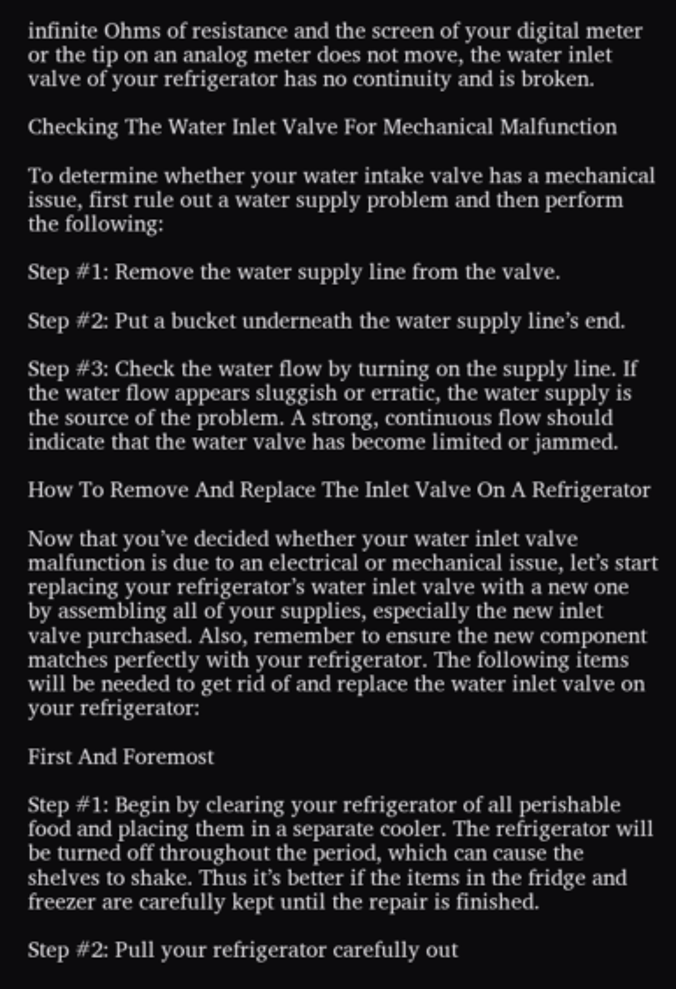infinite Ohms of resistance and the screen of your digital meter or the tip on an analog meter does not move, the water inlet valve of your refrigerator has no continuity and is broken.

Checking The Water Inlet Valve For Mechanical Malfunction

To determine whether your water intake valve has a mechanical issue, first rule out a water supply problem and then perform the following:

Step #1: Remove the water supply line from the valve.

Step #2: Put a bucket underneath the water supply line’s end.

Step #3: Check the water flow by turning on the supply line. If the water flow appears sluggish or erratic, the water supply is the source of the problem. A strong, continuous flow should indicate that the water valve has become limited or jammed.

How To Remove And Replace The Inlet Valve On A Refrigerator

Now that you’ve decided whether your water inlet valve malfunction is due to an electrical or mechanical issue, let’s start replacing your refrigerator’s water inlet valve with a new one by assembling all of your supplies, especially the new inlet valve purchased. Also, remember to ensure the new component matches perfectly with your refrigerator. The following items will be needed to get rid of and replace the water inlet valve on your refrigerator:

First And Foremost

Step #1: Begin by clearing your refrigerator of all perishable food and placing them in a separate cooler. The refrigerator will be turned off throughout the period, which can cause the shelves to shake. Thus it’s better if the items in the fridge and freezer are carefully kept until the repair is finished.

Step #2: Pull your refrigerator carefully out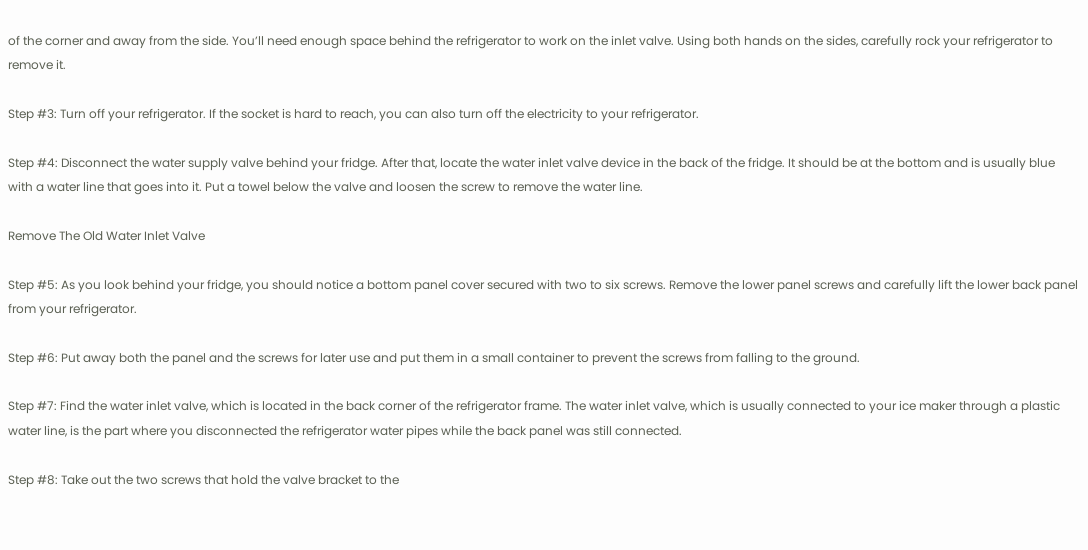of the corner and away from the side. You’ll need enough space behind the refrigerator to work on the inlet valve. Using both hands on the sides, carefully rock your refrigerator to remove it.

Step #3: Turn off your refrigerator. If the socket is hard to reach, you can also turn off the electricity to your refrigerator.

Step #4: Disconnect the water supply valve behind your fridge. After that, locate the water inlet valve device in the back of the fridge. It should be at the bottom and is usually blue with a water line that goes into it. Put a towel below the valve and loosen the screw to remove the water line.

Remove The Old Water Inlet Valve

Step #5: As you look behind your fridge, you should notice a bottom panel cover secured with two to six screws. Remove the lower panel screws and carefully lift the lower back panel from your refrigerator.

Step #6: Put away both the panel and the screws for later use and put them in a small container to prevent the screws from falling to the ground.

Step #7: Find the water inlet valve, which is located in the back corner of the refrigerator frame. The water inlet valve, which is usually connected to your ice maker through a plastic water line, is the part where you disconnected the refrigerator water pipes while the back panel was still connected.

Step #8: Take out the two screws that hold the valve bracket to the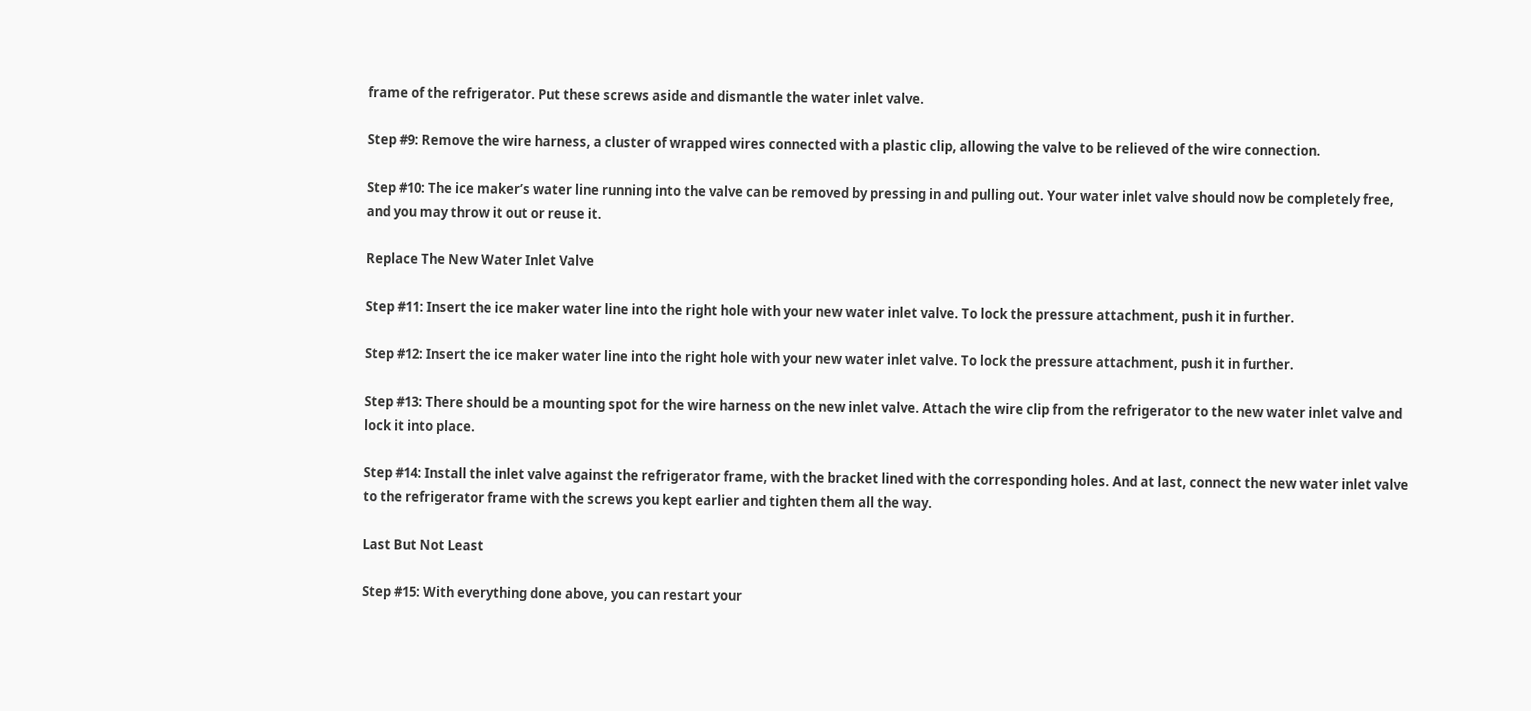frame of the refrigerator. Put these screws aside and dismantle the water inlet valve.

Step #9: Remove the wire harness, a cluster of wrapped wires connected with a plastic clip, allowing the valve to be relieved of the wire connection.

Step #10: The ice maker’s water line running into the valve can be removed by pressing in and pulling out. Your water inlet valve should now be completely free, and you may throw it out or reuse it.

Replace The New Water Inlet Valve

Step #11: Insert the ice maker water line into the right hole with your new water inlet valve. To lock the pressure attachment, push it in further.

Step #12: Insert the ice maker water line into the right hole with your new water inlet valve. To lock the pressure attachment, push it in further.

Step #13: There should be a mounting spot for the wire harness on the new inlet valve. Attach the wire clip from the refrigerator to the new water inlet valve and lock it into place.

Step #14: Install the inlet valve against the refrigerator frame, with the bracket lined with the corresponding holes. And at last, connect the new water inlet valve to the refrigerator frame with the screws you kept earlier and tighten them all the way.

Last But Not Least

Step #15: With everything done above, you can restart your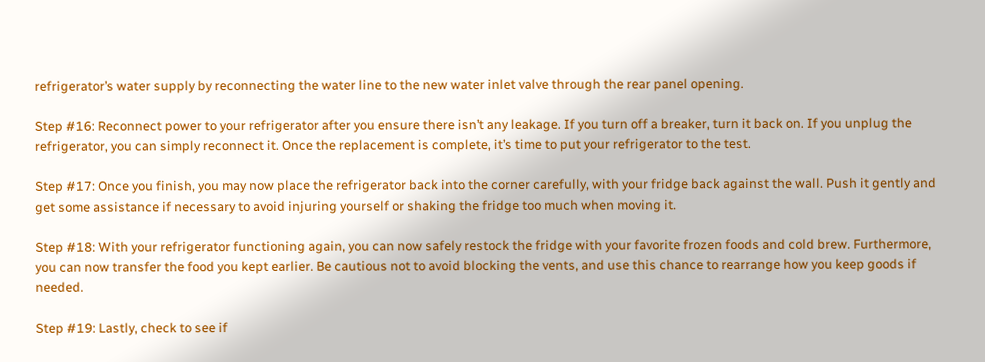refrigerator’s water supply by reconnecting the water line to the new water inlet valve through the rear panel opening.

Step #16: Reconnect power to your refrigerator after you ensure there isn’t any leakage. If you turn off a breaker, turn it back on. If you unplug the refrigerator, you can simply reconnect it. Once the replacement is complete, it’s time to put your refrigerator to the test.

Step #17: Once you finish, you may now place the refrigerator back into the corner carefully, with your fridge back against the wall. Push it gently and get some assistance if necessary to avoid injuring yourself or shaking the fridge too much when moving it.

Step #18: With your refrigerator functioning again, you can now safely restock the fridge with your favorite frozen foods and cold brew. Furthermore, you can now transfer the food you kept earlier. Be cautious not to avoid blocking the vents, and use this chance to rearrange how you keep goods if needed.

Step #19: Lastly, check to see if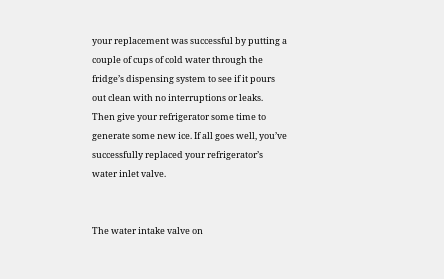your replacement was successful by putting a couple of cups of cold water through the fridge’s dispensing system to see if it pours out clean with no interruptions or leaks. Then give your refrigerator some time to generate some new ice. If all goes well, you’ve successfully replaced your refrigerator’s water inlet valve.


The water intake valve on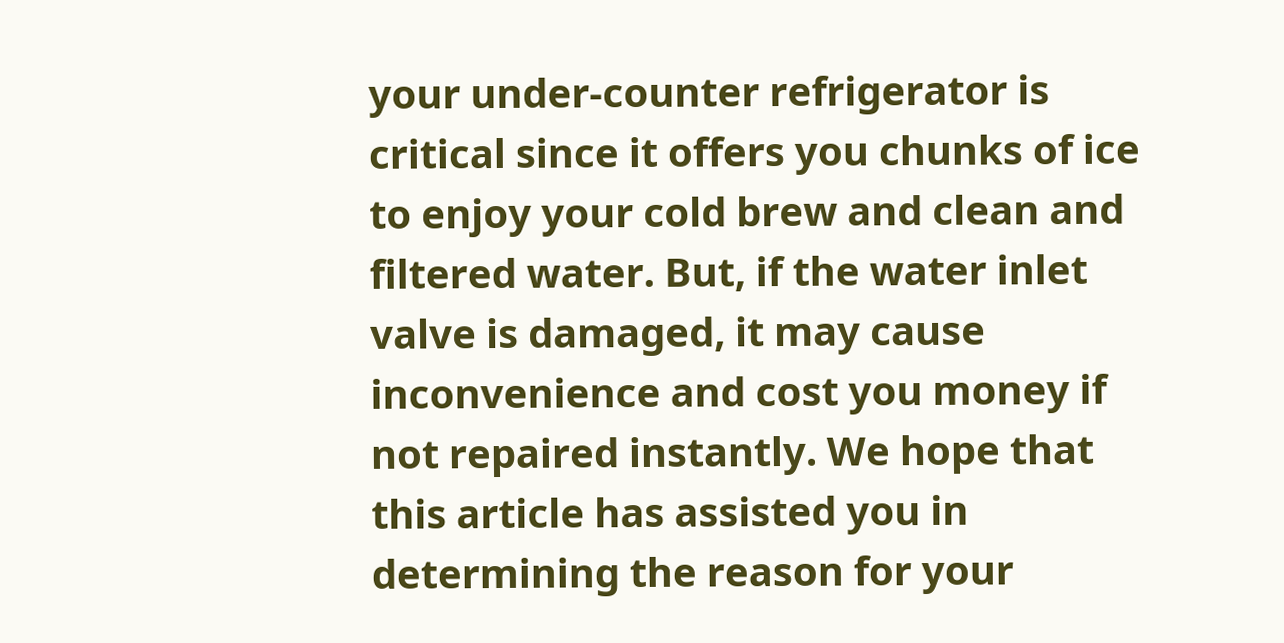your under-counter refrigerator is critical since it offers you chunks of ice to enjoy your cold brew and clean and filtered water. But, if the water inlet valve is damaged, it may cause inconvenience and cost you money if not repaired instantly. We hope that this article has assisted you in determining the reason for your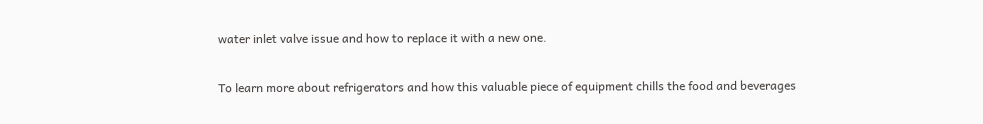water inlet valve issue and how to replace it with a new one.

To learn more about refrigerators and how this valuable piece of equipment chills the food and beverages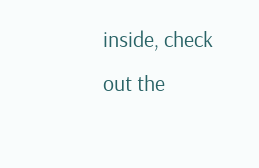inside, check out the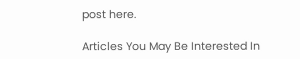post here.

Articles You May Be Interested In